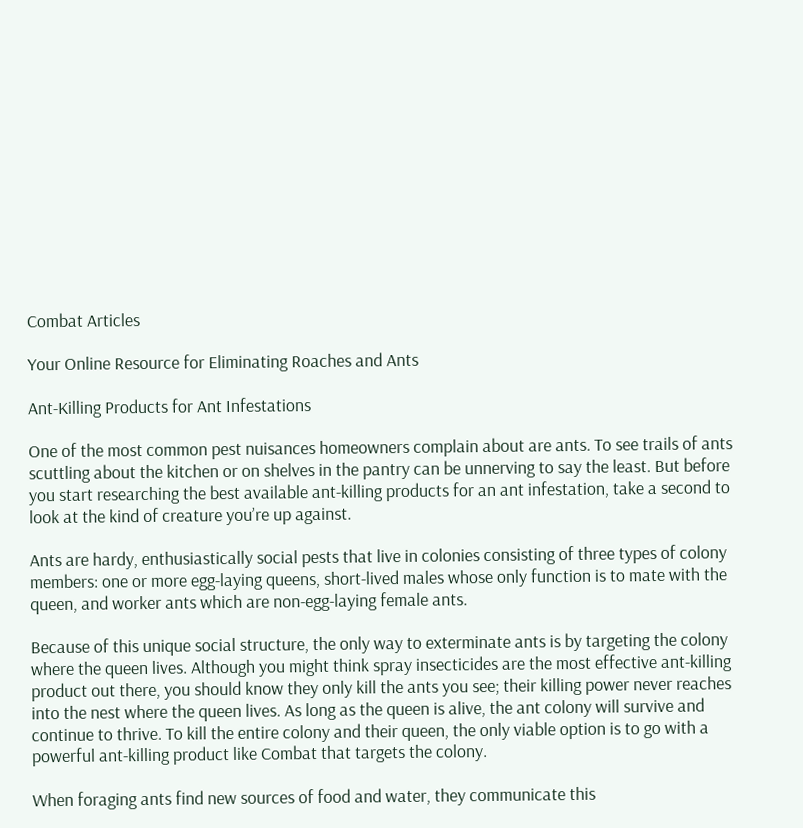Combat Articles

Your Online Resource for Eliminating Roaches and Ants

Ant-Killing Products for Ant Infestations

One of the most common pest nuisances homeowners complain about are ants. To see trails of ants scuttling about the kitchen or on shelves in the pantry can be unnerving to say the least. But before you start researching the best available ant-killing products for an ant infestation, take a second to look at the kind of creature you’re up against.

Ants are hardy, enthusiastically social pests that live in colonies consisting of three types of colony members: one or more egg-laying queens, short-lived males whose only function is to mate with the queen, and worker ants which are non-egg-laying female ants.

Because of this unique social structure, the only way to exterminate ants is by targeting the colony where the queen lives. Although you might think spray insecticides are the most effective ant-killing product out there, you should know they only kill the ants you see; their killing power never reaches into the nest where the queen lives. As long as the queen is alive, the ant colony will survive and continue to thrive. To kill the entire colony and their queen, the only viable option is to go with a powerful ant-killing product like Combat that targets the colony.

When foraging ants find new sources of food and water, they communicate this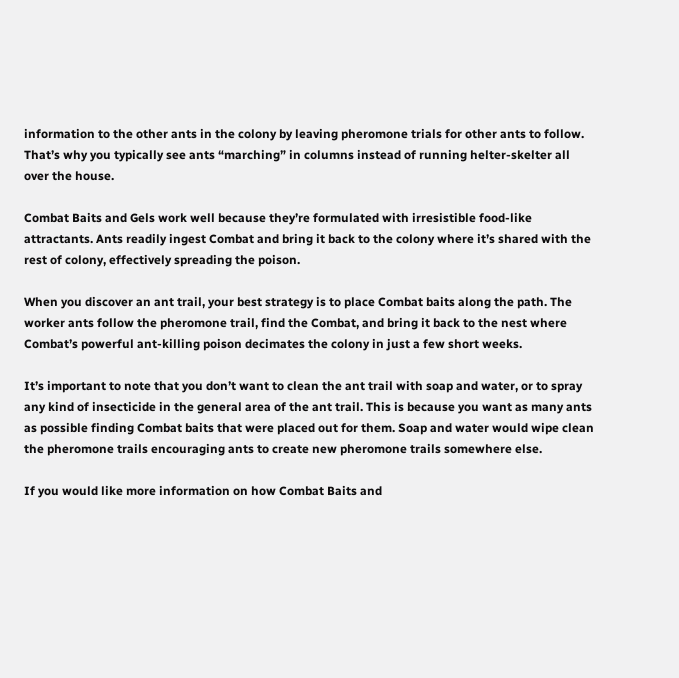information to the other ants in the colony by leaving pheromone trials for other ants to follow. That’s why you typically see ants “marching” in columns instead of running helter-skelter all over the house.

Combat Baits and Gels work well because they’re formulated with irresistible food-like attractants. Ants readily ingest Combat and bring it back to the colony where it’s shared with the rest of colony, effectively spreading the poison.

When you discover an ant trail, your best strategy is to place Combat baits along the path. The worker ants follow the pheromone trail, find the Combat, and bring it back to the nest where Combat’s powerful ant-killing poison decimates the colony in just a few short weeks.

It’s important to note that you don’t want to clean the ant trail with soap and water, or to spray any kind of insecticide in the general area of the ant trail. This is because you want as many ants as possible finding Combat baits that were placed out for them. Soap and water would wipe clean the pheromone trails encouraging ants to create new pheromone trails somewhere else.

If you would like more information on how Combat Baits and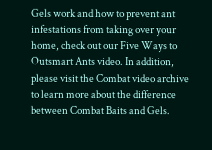Gels work and how to prevent ant infestations from taking over your home, check out our Five Ways to Outsmart Ants video. In addition, please visit the Combat video archive to learn more about the difference between Combat Baits and Gels.